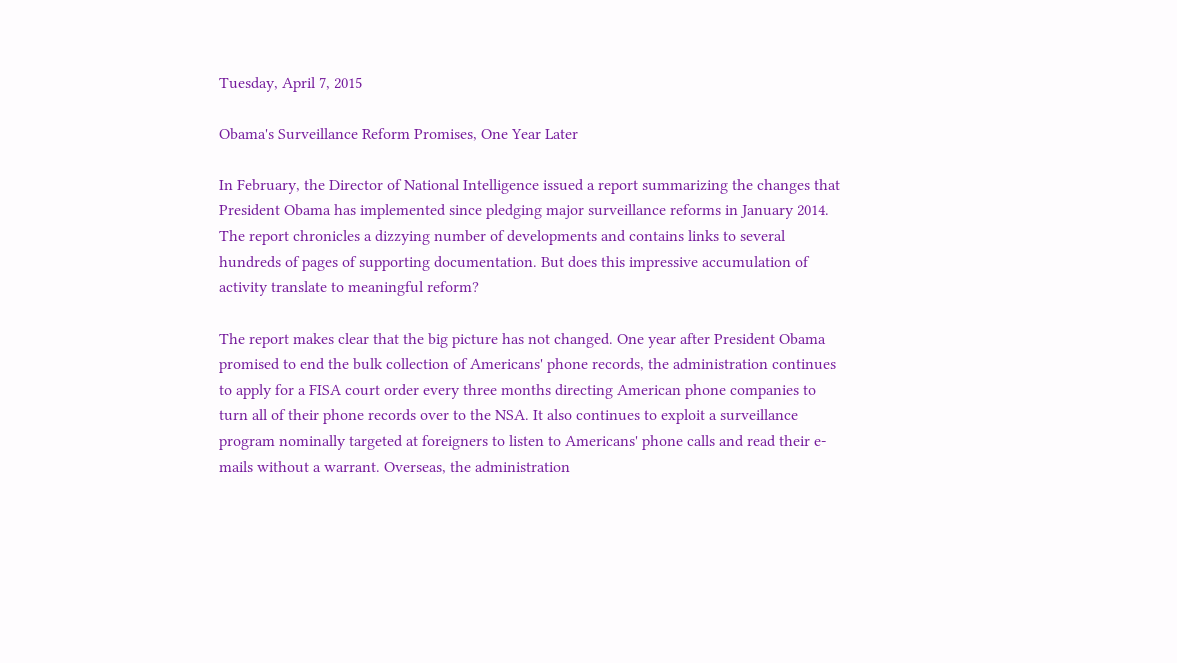Tuesday, April 7, 2015

Obama's Surveillance Reform Promises, One Year Later

In February, the Director of National Intelligence issued a report summarizing the changes that President Obama has implemented since pledging major surveillance reforms in January 2014. The report chronicles a dizzying number of developments and contains links to several hundreds of pages of supporting documentation. But does this impressive accumulation of activity translate to meaningful reform?

The report makes clear that the big picture has not changed. One year after President Obama promised to end the bulk collection of Americans' phone records, the administration continues to apply for a FISA court order every three months directing American phone companies to turn all of their phone records over to the NSA. It also continues to exploit a surveillance program nominally targeted at foreigners to listen to Americans' phone calls and read their e-mails without a warrant. Overseas, the administration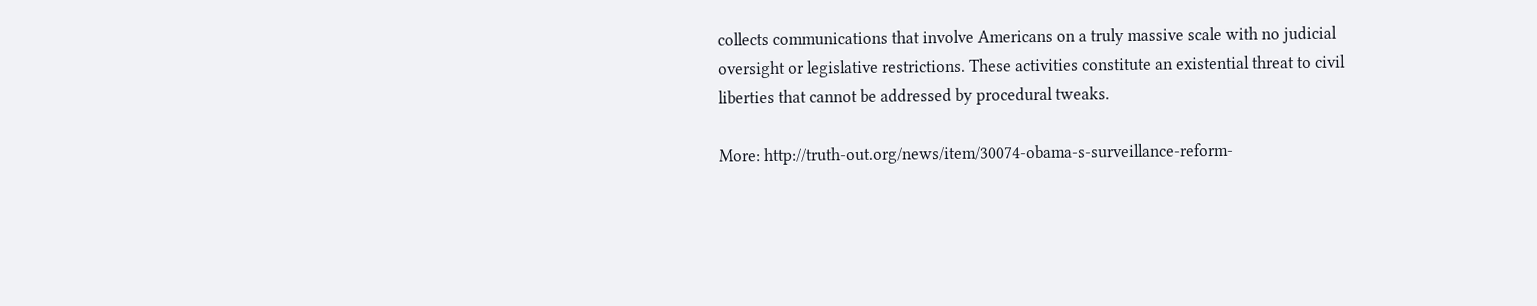collects communications that involve Americans on a truly massive scale with no judicial oversight or legislative restrictions. These activities constitute an existential threat to civil liberties that cannot be addressed by procedural tweaks.

More: http://truth-out.org/news/item/30074-obama-s-surveillance-reform-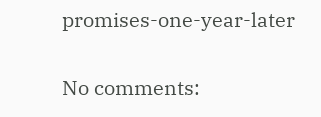promises-one-year-later

No comments: